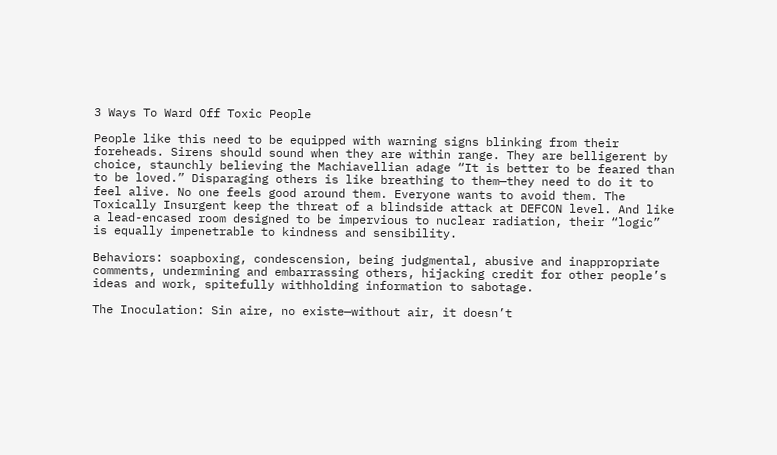3 Ways To Ward Off Toxic People

People like this need to be equipped with warning signs blinking from their foreheads. Sirens should sound when they are within range. They are belligerent by choice, staunchly believing the Machiavellian adage “It is better to be feared than to be loved.” Disparaging others is like breathing to them—they need to do it to feel alive. No one feels good around them. Everyone wants to avoid them. The Toxically Insurgent keep the threat of a blindside attack at DEFCON level. And like a lead-encased room designed to be impervious to nuclear radiation, their “logic” is equally impenetrable to kindness and sensibility.

Behaviors: soapboxing, condescension, being judgmental, abusive and inappropriate comments, undermining and embarrassing others, hijacking credit for other people’s ideas and work, spitefully withholding information to sabotage.

The Inoculation: Sin aire, no existe—without air, it doesn’t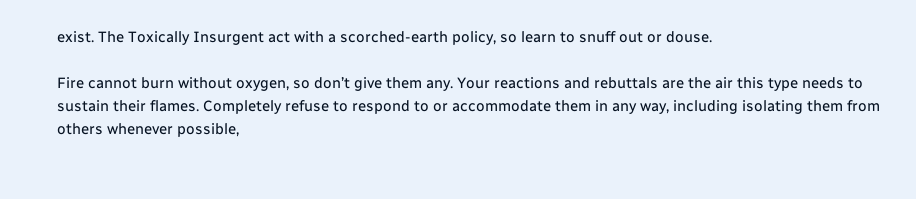exist. The Toxically Insurgent act with a scorched-earth policy, so learn to snuff out or douse.

Fire cannot burn without oxygen, so don’t give them any. Your reactions and rebuttals are the air this type needs to sustain their flames. Completely refuse to respond to or accommodate them in any way, including isolating them from others whenever possible,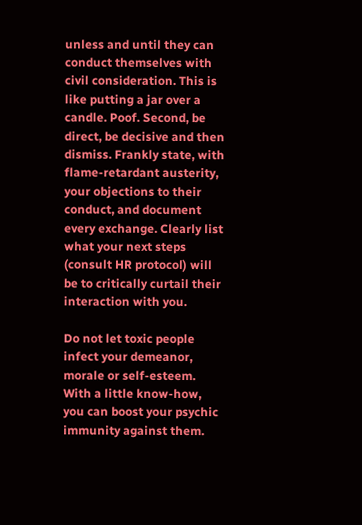unless and until they can conduct themselves with civil consideration. This is like putting a jar over a candle. Poof. Second, be direct, be decisive and then dismiss. Frankly state, with flame-retardant austerity, your objections to their conduct, and document every exchange. Clearly list what your next steps (consult HR protocol) will be to critically curtail their interaction with you.

Do not let toxic people infect your demeanor, morale or self-esteem. With a little know-how, you can boost your psychic immunity against them.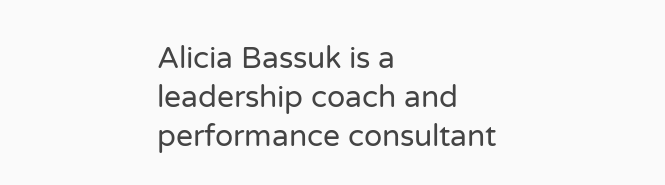Alicia Bassuk is a leadership coach and performance consultant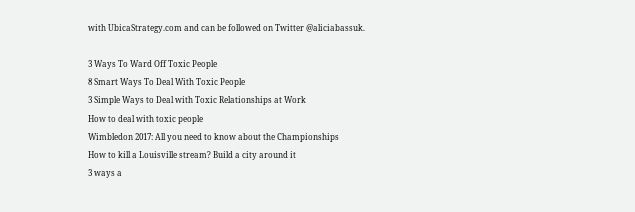with UbicaStrategy.com and can be followed on Twitter @aliciabassuk.

3 Ways To Ward Off Toxic People
8 Smart Ways To Deal With Toxic People
3 Simple Ways to Deal with Toxic Relationships at Work
How to deal with toxic people
Wimbledon 2017: All you need to know about the Championships
How to kill a Louisville stream? Build a city around it
3 ways a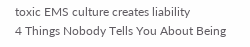toxic EMS culture creates liability
4 Things Nobody Tells You About Being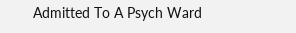Admitted To A Psych Ward